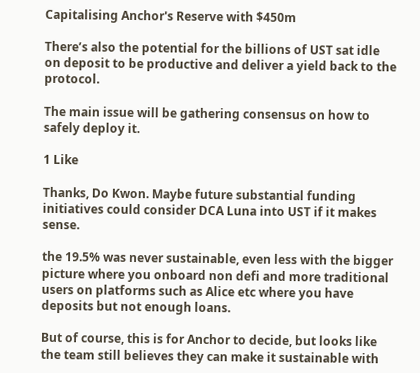Capitalising Anchor's Reserve with $450m

There’s also the potential for the billions of UST sat idle on deposit to be productive and deliver a yield back to the protocol.

The main issue will be gathering consensus on how to safely deploy it.

1 Like

Thanks, Do Kwon. Maybe future substantial funding initiatives could consider DCA Luna into UST if it makes sense.

the 19.5% was never sustainable, even less with the bigger picture where you onboard non defi and more traditional users on platforms such as Alice etc where you have deposits but not enough loans.

But of course, this is for Anchor to decide, but looks like the team still believes they can make it sustainable with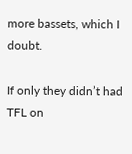more bassets, which I doubt.

If only they didn’t had TFL on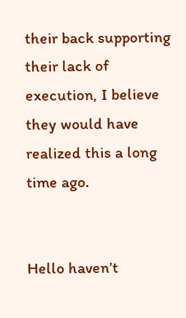their back supporting their lack of execution, I believe they would have realized this a long time ago.


Hello haven’t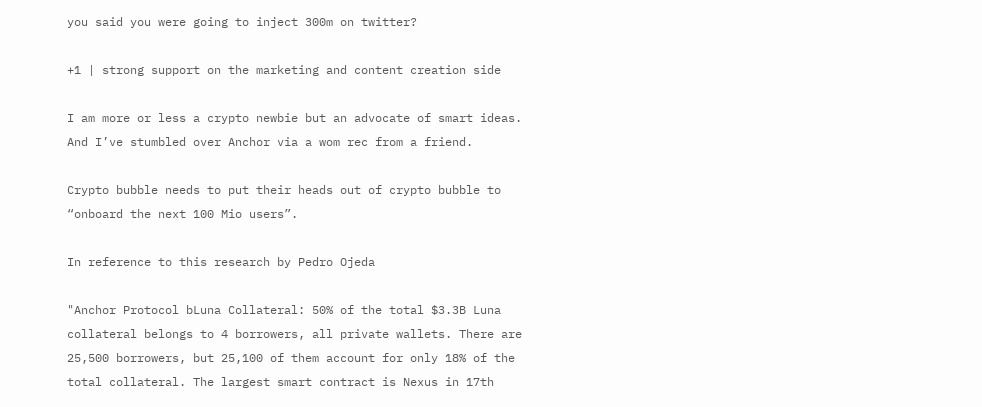you said you were going to inject 300m on twitter?

+1 | strong support on the marketing and content creation side

I am more or less a crypto newbie but an advocate of smart ideas. And I’ve stumbled over Anchor via a wom rec from a friend.

Crypto bubble needs to put their heads out of crypto bubble to “onboard the next 100 Mio users”.

In reference to this research by Pedro Ojeda

"Anchor Protocol bLuna Collateral: 50% of the total $3.3B Luna collateral belongs to 4 borrowers, all private wallets. There are 25,500 borrowers, but 25,100 of them account for only 18% of the total collateral. The largest smart contract is Nexus in 17th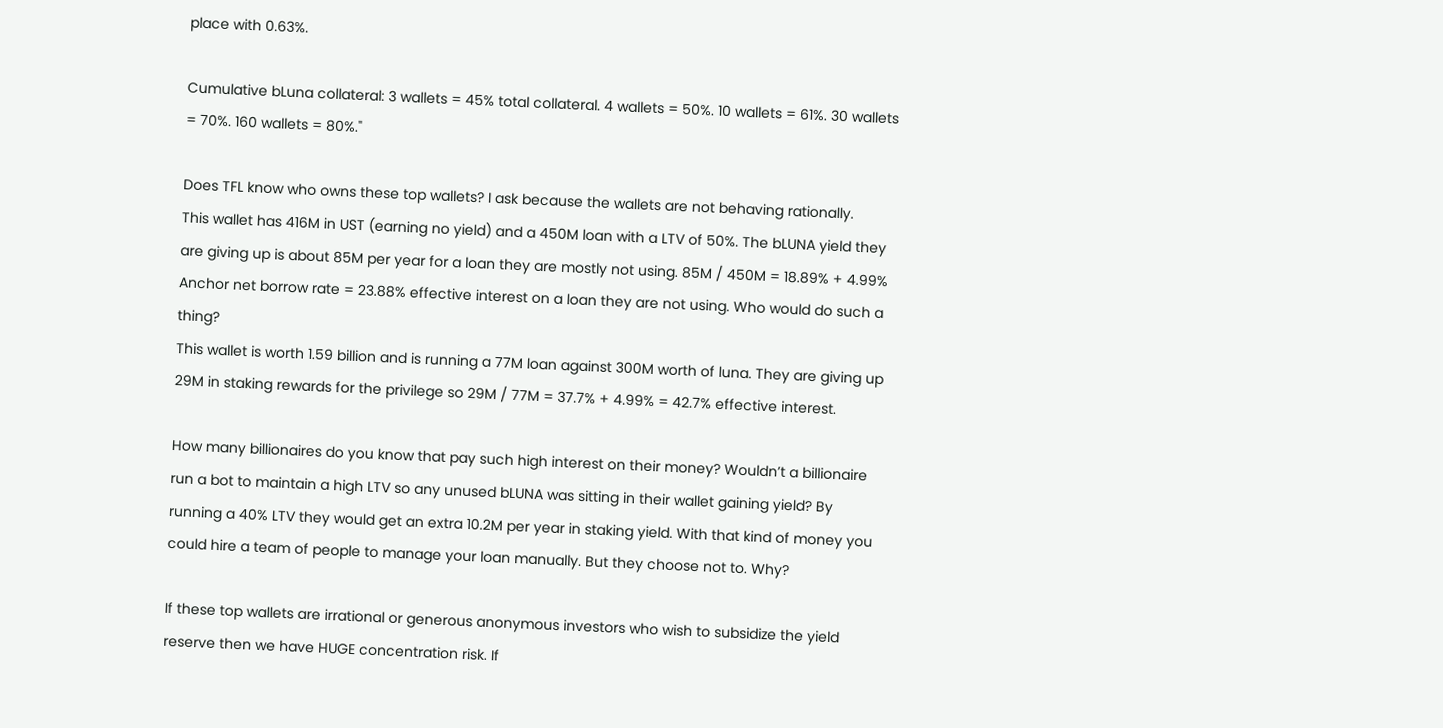place with 0.63%.

Cumulative bLuna collateral: 3 wallets = 45% total collateral. 4 wallets = 50%. 10 wallets = 61%. 30 wallets = 70%. 160 wallets = 80%."

Does TFL know who owns these top wallets? I ask because the wallets are not behaving rationally.
This wallet has 416M in UST (earning no yield) and a 450M loan with a LTV of 50%. The bLUNA yield they are giving up is about 85M per year for a loan they are mostly not using. 85M / 450M = 18.89% + 4.99% Anchor net borrow rate = 23.88% effective interest on a loan they are not using. Who would do such a thing?
This wallet is worth 1.59 billion and is running a 77M loan against 300M worth of luna. They are giving up 29M in staking rewards for the privilege so 29M / 77M = 37.7% + 4.99% = 42.7% effective interest.

How many billionaires do you know that pay such high interest on their money? Wouldn’t a billionaire run a bot to maintain a high LTV so any unused bLUNA was sitting in their wallet gaining yield? By running a 40% LTV they would get an extra 10.2M per year in staking yield. With that kind of money you could hire a team of people to manage your loan manually. But they choose not to. Why?

If these top wallets are irrational or generous anonymous investors who wish to subsidize the yield reserve then we have HUGE concentration risk. If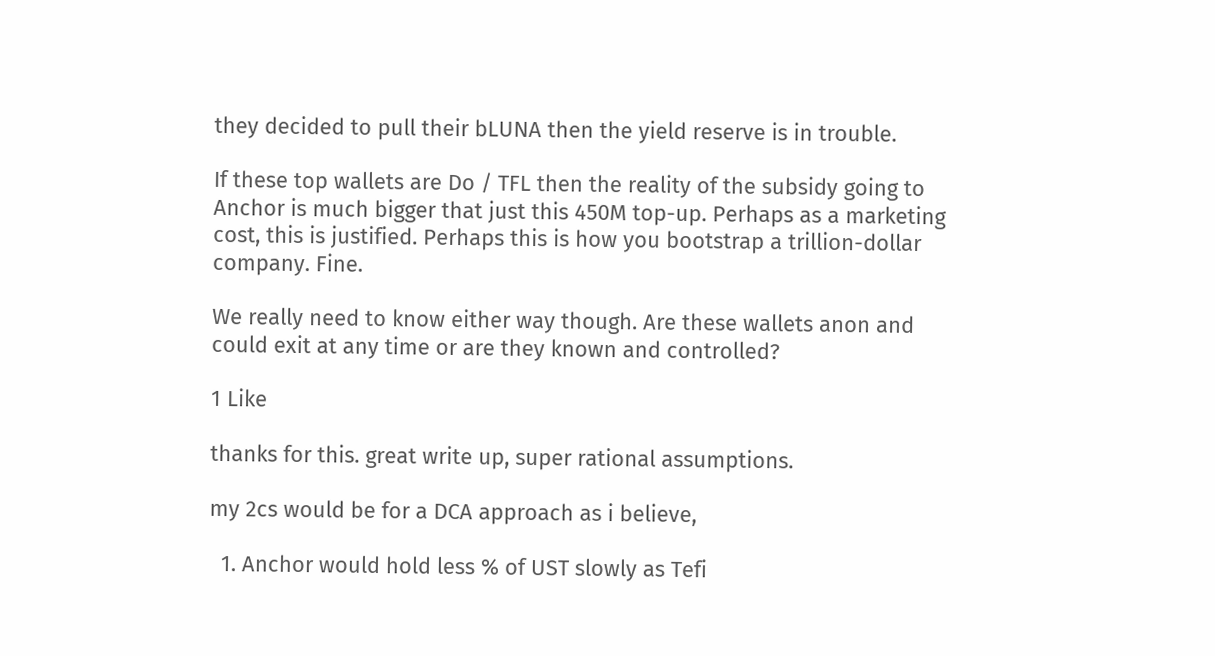they decided to pull their bLUNA then the yield reserve is in trouble.

If these top wallets are Do / TFL then the reality of the subsidy going to Anchor is much bigger that just this 450M top-up. Perhaps as a marketing cost, this is justified. Perhaps this is how you bootstrap a trillion-dollar company. Fine.

We really need to know either way though. Are these wallets anon and could exit at any time or are they known and controlled?

1 Like

thanks for this. great write up, super rational assumptions.

my 2cs would be for a DCA approach as i believe,

  1. Anchor would hold less % of UST slowly as Tefi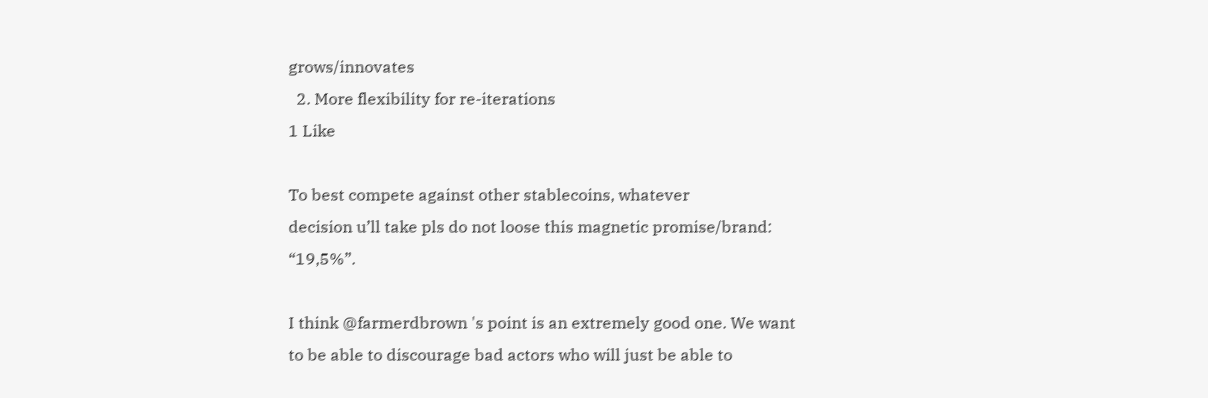grows/innovates
  2. More flexibility for re-iterations
1 Like

To best compete against other stablecoins, whatever
decision u’ll take pls do not loose this magnetic promise/brand: “19,5%”.

I think @farmerdbrown 's point is an extremely good one. We want to be able to discourage bad actors who will just be able to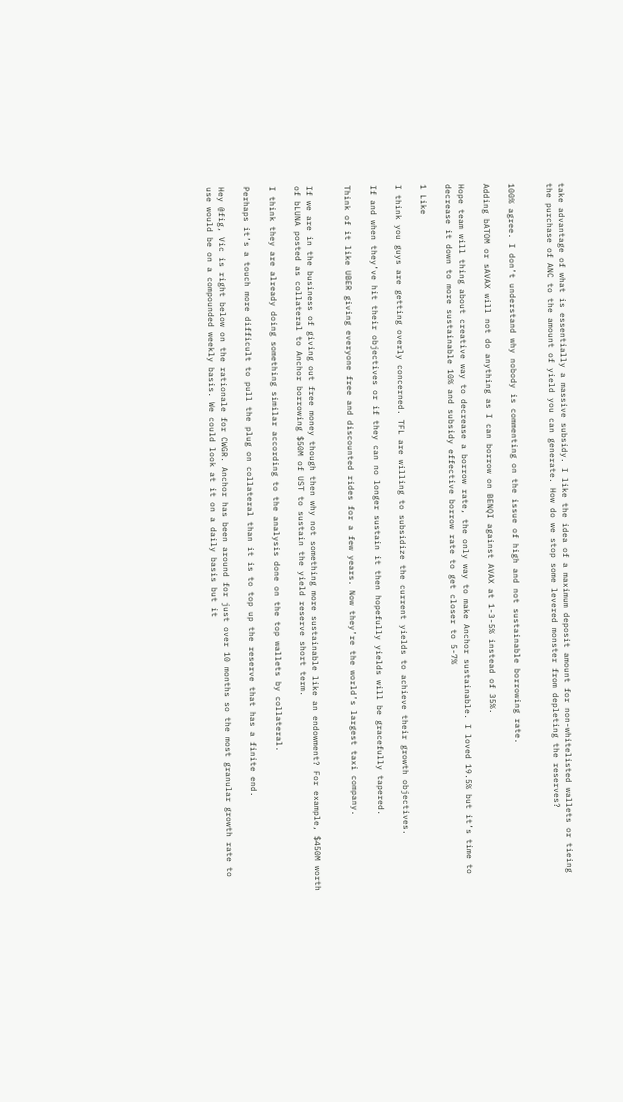take advantage of what is essentially a massive subsidy. I like the idea of a maximum deposit amount for non-whitelisted wallets or tieing the purchase of ANC to the amount of yield you can generate. How do we stop some levered monster from depleting the reserves?


100% agree. I don’t understand why nobody is commenting on the issue of high and not sustainable borrowing rate.

Adding bATOM or sAVAX will not do anything as I can borrow on BENQI against AVAX at 1-3-5% instead of 35%.

Hope team will thing about creative way to decrease a borrow rate, the only way to make Anchor sustainable. I loved 19.5% but it’s time to decrease it down to more sustainable 10% and subsidy effective borrow rate to get closer to 5-7%

1 Like

I think you guys are getting overly concerned. TFL are willing to subsidize the current yields to achieve their growth objectives.

If and when they’ve hit their objectives or if they can no longer sustain it then hopefully yields will be gracefully tapered.

Think of it like UBER giving everyone free and discounted rides for a few years. Now they’re the world’s largest taxi company.


If we are in the business of giving out free money though then why not something more sustainable like an endowment? For example, $450M worth of bLUNA posted as collateral to Anchor borrowing $50M of UST to sustain the yield reserve short term.

I think they are already doing something similar according to the analysis done on the top wallets by collateral.

Perhaps it’s a touch more difficult to pull the plug on collateral than it is to top up the reserve that has a finite end.

Hey @fig, Vic is right below on the rationale for CWGR. Anchor has been around for just over 10 months so the most granular growth rate to use would be on a compounded weekly basis. We could look at it on a daily basis but it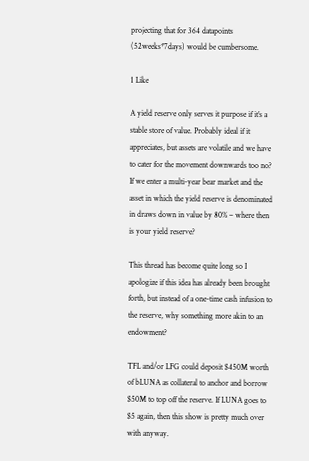projecting that for 364 datapoints (52weeks*7days) would be cumbersome.

1 Like

A yield reserve only serves it purpose if it’s a stable store of value. Probably ideal if it appreciates, but assets are volatile and we have to cater for the movement downwards too no? If we enter a multi-year bear market and the asset in which the yield reserve is denominated in draws down in value by 80% – where then is your yield reserve?

This thread has become quite long so I apologize if this idea has already been brought forth, but instead of a one-time cash infusion to the reserve, why something more akin to an endowment?

TFL and/or LFG could deposit $450M worth of bLUNA as collateral to anchor and borrow $50M to top off the reserve. If LUNA goes to $5 again, then this show is pretty much over with anyway.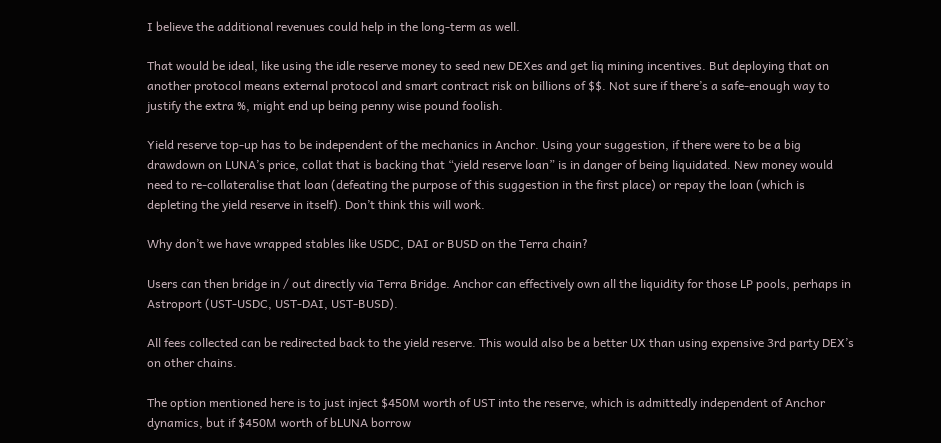I believe the additional revenues could help in the long-term as well.

That would be ideal, like using the idle reserve money to seed new DEXes and get liq mining incentives. But deploying that on another protocol means external protocol and smart contract risk on billions of $$. Not sure if there’s a safe-enough way to justify the extra %, might end up being penny wise pound foolish.

Yield reserve top-up has to be independent of the mechanics in Anchor. Using your suggestion, if there were to be a big drawdown on LUNA’s price, collat that is backing that “yield reserve loan” is in danger of being liquidated. New money would need to re-collateralise that loan (defeating the purpose of this suggestion in the first place) or repay the loan (which is depleting the yield reserve in itself). Don’t think this will work.

Why don’t we have wrapped stables like USDC, DAI or BUSD on the Terra chain?

Users can then bridge in / out directly via Terra Bridge. Anchor can effectively own all the liquidity for those LP pools, perhaps in Astroport (UST-USDC, UST-DAI, UST-BUSD).

All fees collected can be redirected back to the yield reserve. This would also be a better UX than using expensive 3rd party DEX’s on other chains.

The option mentioned here is to just inject $450M worth of UST into the reserve, which is admittedly independent of Anchor dynamics, but if $450M worth of bLUNA borrow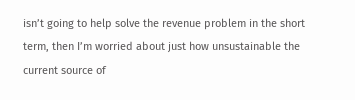isn’t going to help solve the revenue problem in the short term, then I’m worried about just how unsustainable the current source of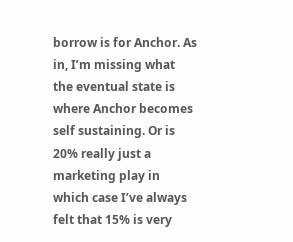borrow is for Anchor. As in, I’m missing what the eventual state is where Anchor becomes self sustaining. Or is 20% really just a marketing play in which case I’ve always felt that 15% is very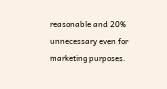reasonable and 20% unnecessary even for marketing purposes.